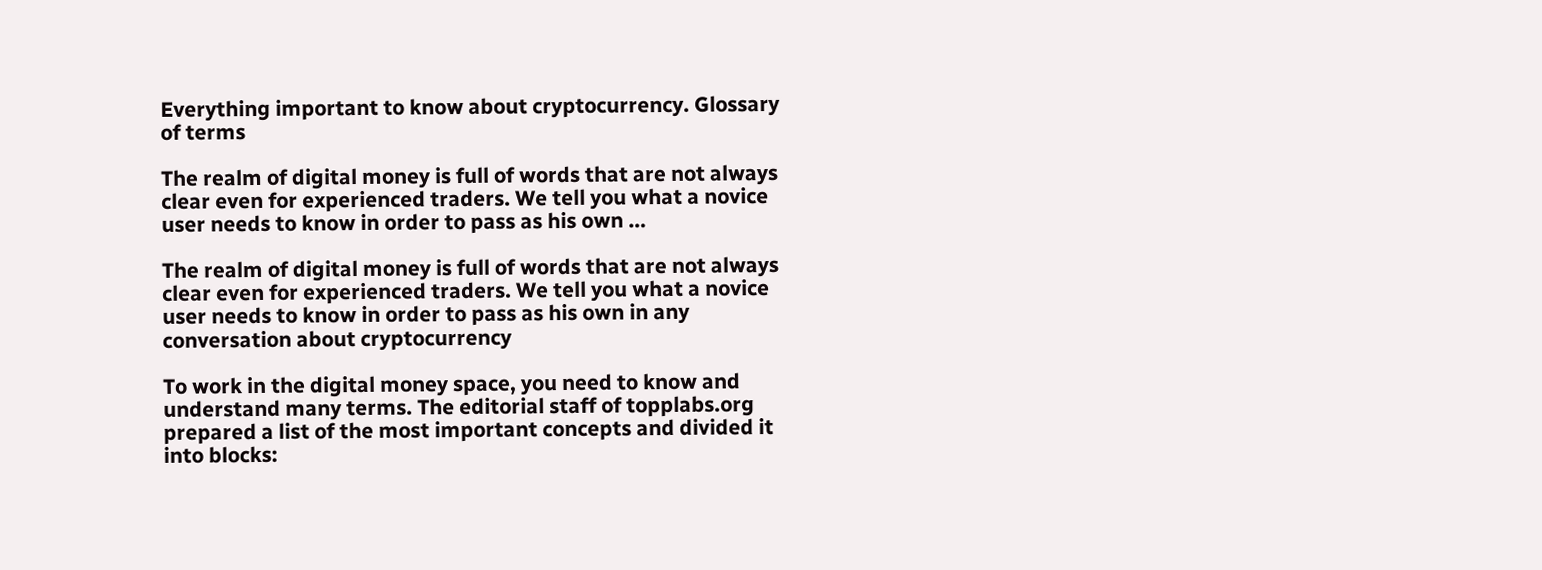Everything important to know about cryptocurrency. Glossary of terms

The realm of digital money is full of words that are not always clear even for experienced traders. We tell you what a novice user needs to know in order to pass as his own …

The realm of digital money is full of words that are not always clear even for experienced traders. We tell you what a novice user needs to know in order to pass as his own in any conversation about cryptocurrency

To work in the digital money space, you need to know and understand many terms. The editorial staff of topplabs.org prepared a list of the most important concepts and divided it into blocks: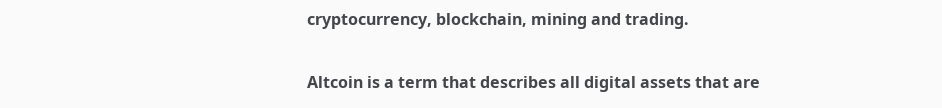cryptocurrency, blockchain, mining and trading.


Altcoin is a term that describes all digital assets that are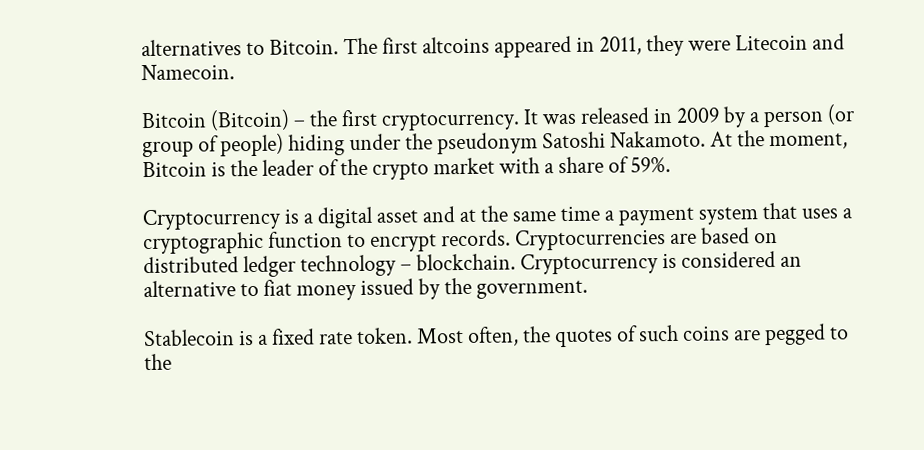alternatives to Bitcoin. The first altcoins appeared in 2011, they were Litecoin and Namecoin.

Bitcoin (Bitcoin) – the first cryptocurrency. It was released in 2009 by a person (or group of people) hiding under the pseudonym Satoshi Nakamoto. At the moment, Bitcoin is the leader of the crypto market with a share of 59%.

Cryptocurrency is a digital asset and at the same time a payment system that uses a cryptographic function to encrypt records. Cryptocurrencies are based on distributed ledger technology – blockchain. Cryptocurrency is considered an alternative to fiat money issued by the government.

Stablecoin is a fixed rate token. Most often, the quotes of such coins are pegged to the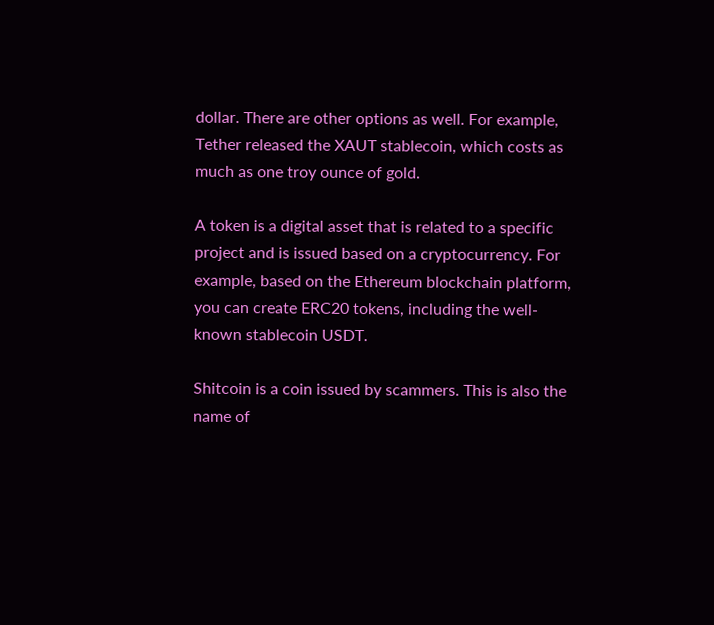dollar. There are other options as well. For example, Tether released the XAUT stablecoin, which costs as much as one troy ounce of gold.

A token is a digital asset that is related to a specific project and is issued based on a cryptocurrency. For example, based on the Ethereum blockchain platform, you can create ERC20 tokens, including the well-known stablecoin USDT.

Shitcoin is a coin issued by scammers. This is also the name of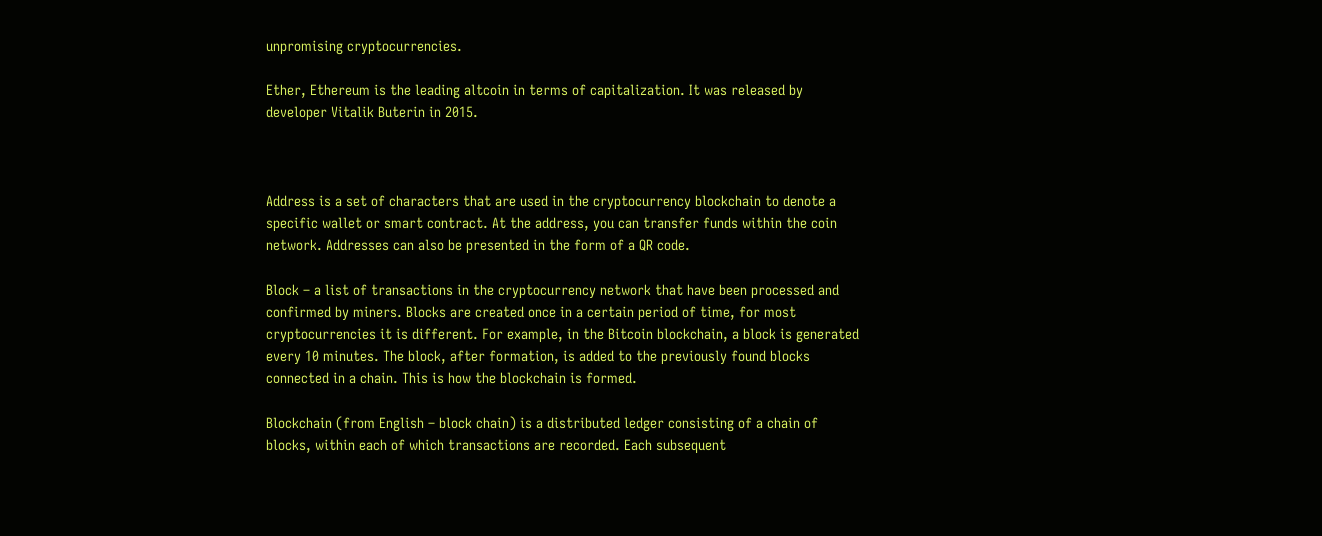unpromising cryptocurrencies.

Ether, Ethereum is the leading altcoin in terms of capitalization. It was released by developer Vitalik Buterin in 2015.



Address is a set of characters that are used in the cryptocurrency blockchain to denote a specific wallet or smart contract. At the address, you can transfer funds within the coin network. Addresses can also be presented in the form of a QR code.

Block – a list of transactions in the cryptocurrency network that have been processed and confirmed by miners. Blocks are created once in a certain period of time, for most cryptocurrencies it is different. For example, in the Bitcoin blockchain, a block is generated every 10 minutes. The block, after formation, is added to the previously found blocks connected in a chain. This is how the blockchain is formed.

Blockchain (from English – block chain) is a distributed ledger consisting of a chain of blocks, within each of which transactions are recorded. Each subsequent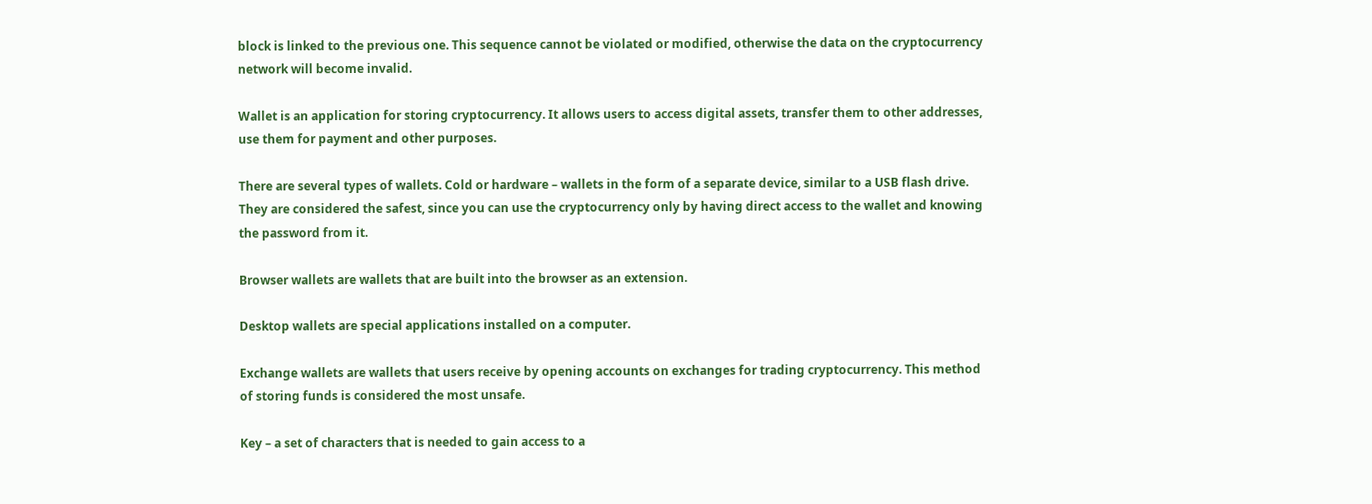block is linked to the previous one. This sequence cannot be violated or modified, otherwise the data on the cryptocurrency network will become invalid.

Wallet is an application for storing cryptocurrency. It allows users to access digital assets, transfer them to other addresses, use them for payment and other purposes.

There are several types of wallets. Cold or hardware – wallets in the form of a separate device, similar to a USB flash drive. They are considered the safest, since you can use the cryptocurrency only by having direct access to the wallet and knowing the password from it.

Browser wallets are wallets that are built into the browser as an extension.

Desktop wallets are special applications installed on a computer.

Exchange wallets are wallets that users receive by opening accounts on exchanges for trading cryptocurrency. This method of storing funds is considered the most unsafe.

Key – a set of characters that is needed to gain access to a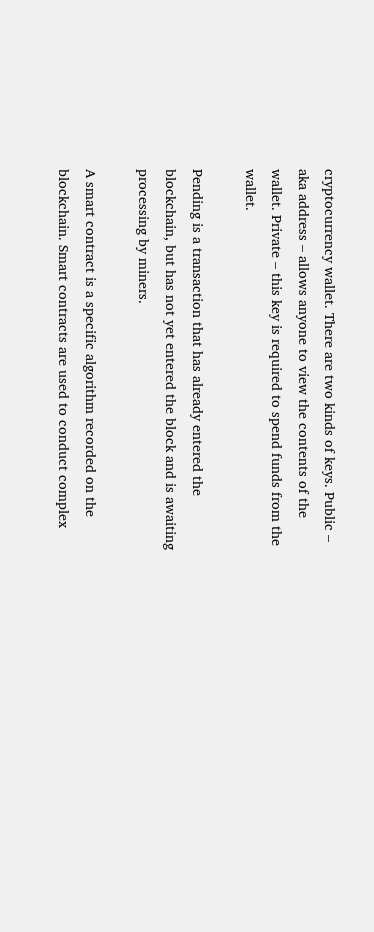cryptocurrency wallet. There are two kinds of keys. Public – aka address – allows anyone to view the contents of the wallet. Private – this key is required to spend funds from the wallet.

Pending is a transaction that has already entered the blockchain, but has not yet entered the block and is awaiting processing by miners.

A smart contract is a specific algorithm recorded on the blockchain. Smart contracts are used to conduct complex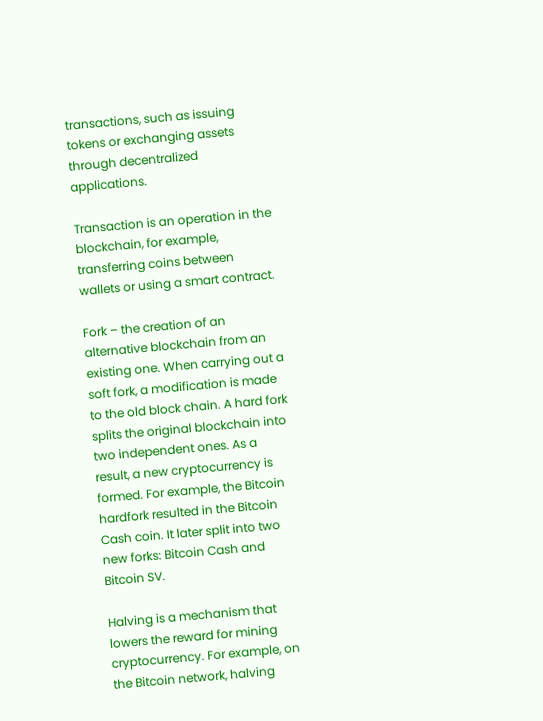transactions, such as issuing tokens or exchanging assets through decentralized applications.

Transaction is an operation in the blockchain, for example, transferring coins between wallets or using a smart contract.

Fork – the creation of an alternative blockchain from an existing one. When carrying out a soft fork, a modification is made to the old block chain. A hard fork splits the original blockchain into two independent ones. As a result, a new cryptocurrency is formed. For example, the Bitcoin hardfork resulted in the Bitcoin Cash coin. It later split into two new forks: Bitcoin Cash and Bitcoin SV.

Halving is a mechanism that lowers the reward for mining cryptocurrency. For example, on the Bitcoin network, halving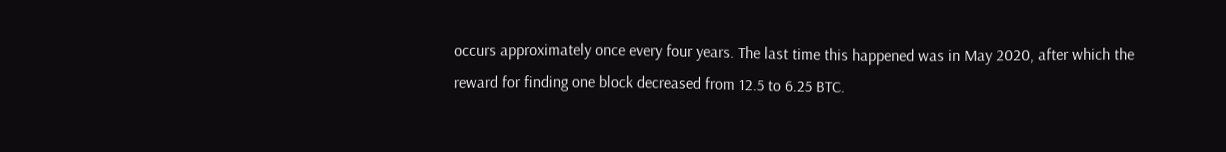occurs approximately once every four years. The last time this happened was in May 2020, after which the reward for finding one block decreased from 12.5 to 6.25 BTC.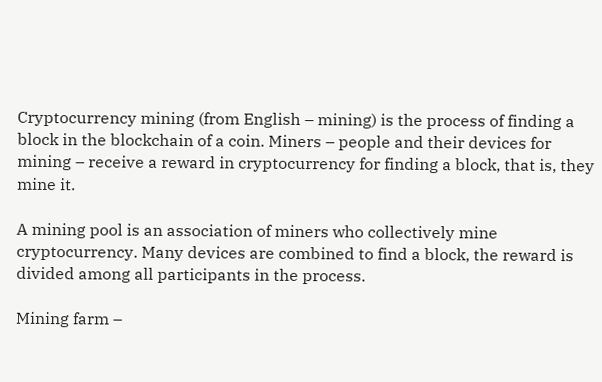Cryptocurrency mining (from English – mining) is the process of finding a block in the blockchain of a coin. Miners – people and their devices for mining – receive a reward in cryptocurrency for finding a block, that is, they mine it.

A mining pool is an association of miners who collectively mine cryptocurrency. Many devices are combined to find a block, the reward is divided among all participants in the process.

Mining farm –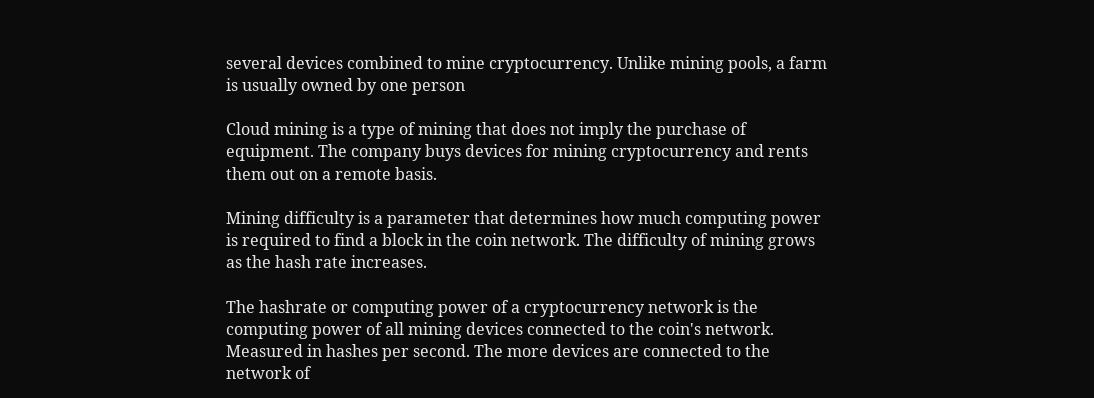several devices combined to mine cryptocurrency. Unlike mining pools, a farm is usually owned by one person

Cloud mining is a type of mining that does not imply the purchase of equipment. The company buys devices for mining cryptocurrency and rents them out on a remote basis.

Mining difficulty is a parameter that determines how much computing power is required to find a block in the coin network. The difficulty of mining grows as the hash rate increases.

The hashrate or computing power of a cryptocurrency network is the computing power of all mining devices connected to the coin's network. Measured in hashes per second. The more devices are connected to the network of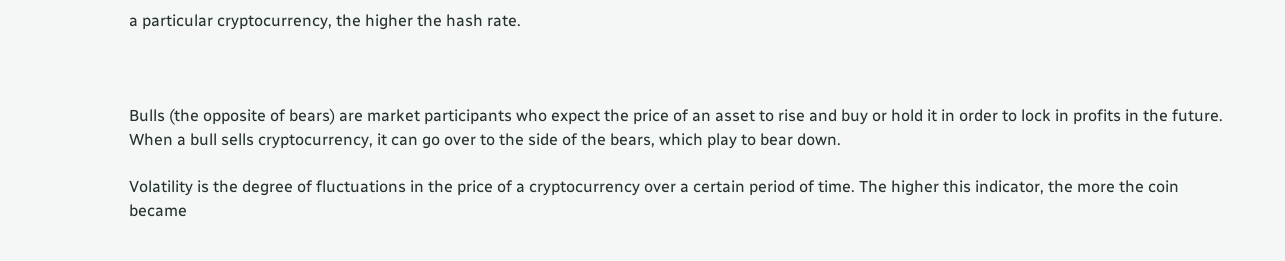a particular cryptocurrency, the higher the hash rate.



Bulls (the opposite of bears) are market participants who expect the price of an asset to rise and buy or hold it in order to lock in profits in the future. When a bull sells cryptocurrency, it can go over to the side of the bears, which play to bear down.

Volatility is the degree of fluctuations in the price of a cryptocurrency over a certain period of time. The higher this indicator, the more the coin became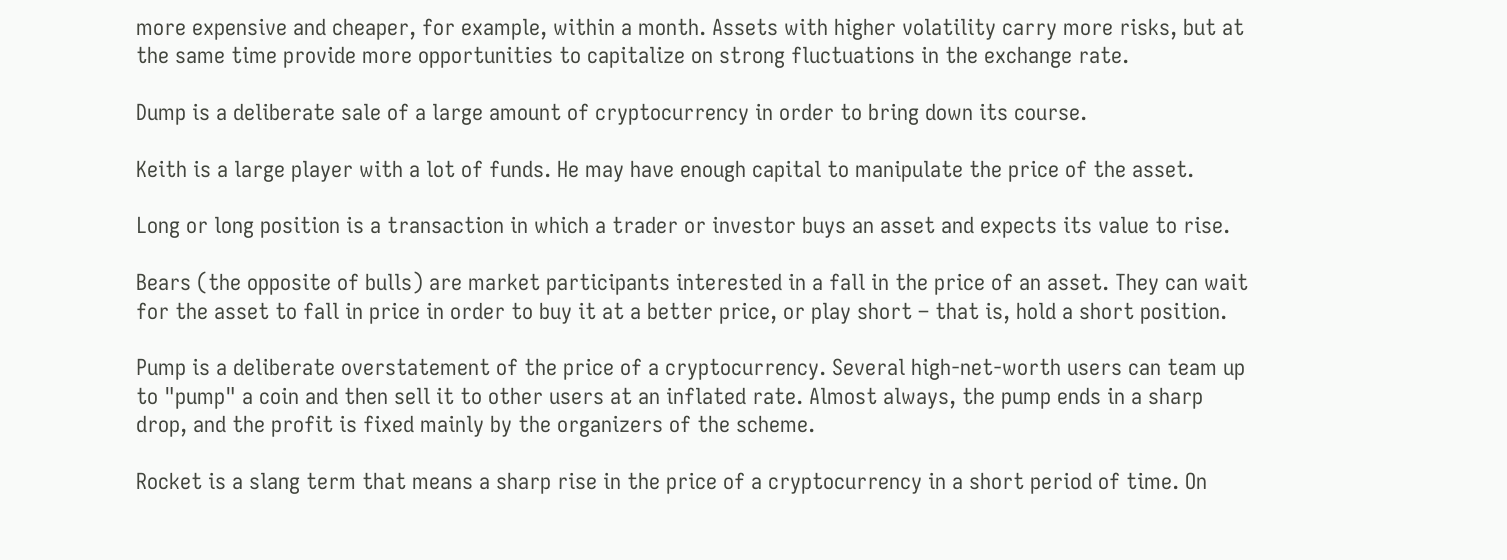more expensive and cheaper, for example, within a month. Assets with higher volatility carry more risks, but at the same time provide more opportunities to capitalize on strong fluctuations in the exchange rate.

Dump is a deliberate sale of a large amount of cryptocurrency in order to bring down its course.

Keith is a large player with a lot of funds. He may have enough capital to manipulate the price of the asset.

Long or long position is a transaction in which a trader or investor buys an asset and expects its value to rise.

Bears (the opposite of bulls) are market participants interested in a fall in the price of an asset. They can wait for the asset to fall in price in order to buy it at a better price, or play short – that is, hold a short position.

Pump is a deliberate overstatement of the price of a cryptocurrency. Several high-net-worth users can team up to "pump" a coin and then sell it to other users at an inflated rate. Almost always, the pump ends in a sharp drop, and the profit is fixed mainly by the organizers of the scheme.

Rocket is a slang term that means a sharp rise in the price of a cryptocurrency in a short period of time. On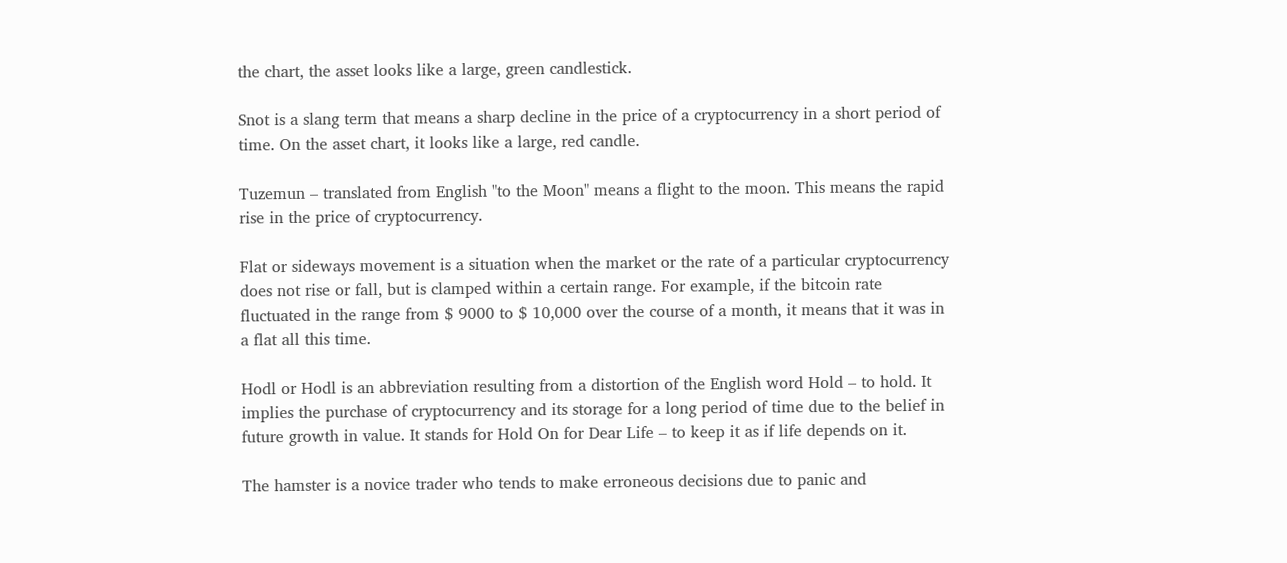the chart, the asset looks like a large, green candlestick.

Snot is a slang term that means a sharp decline in the price of a cryptocurrency in a short period of time. On the asset chart, it looks like a large, red candle.

Tuzemun – translated from English "to the Moon" means a flight to the moon. This means the rapid rise in the price of cryptocurrency.

Flat or sideways movement is a situation when the market or the rate of a particular cryptocurrency does not rise or fall, but is clamped within a certain range. For example, if the bitcoin rate fluctuated in the range from $ 9000 to $ 10,000 over the course of a month, it means that it was in a flat all this time.

Hodl or Hodl is an abbreviation resulting from a distortion of the English word Hold – to hold. It implies the purchase of cryptocurrency and its storage for a long period of time due to the belief in future growth in value. It stands for Hold On for Dear Life – to keep it as if life depends on it.

The hamster is a novice trader who tends to make erroneous decisions due to panic and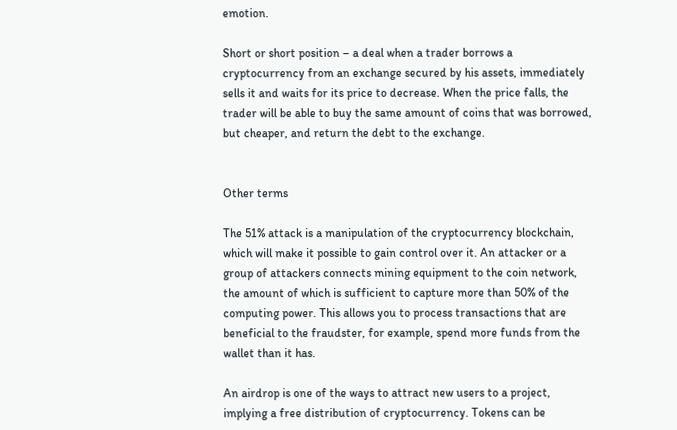emotion.

Short or short position – a deal when a trader borrows a cryptocurrency from an exchange secured by his assets, immediately sells it and waits for its price to decrease. When the price falls, the trader will be able to buy the same amount of coins that was borrowed, but cheaper, and return the debt to the exchange.


Other terms

The 51% attack is a manipulation of the cryptocurrency blockchain, which will make it possible to gain control over it. An attacker or a group of attackers connects mining equipment to the coin network, the amount of which is sufficient to capture more than 50% of the computing power. This allows you to process transactions that are beneficial to the fraudster, for example, spend more funds from the wallet than it has.

An airdrop is one of the ways to attract new users to a project, implying a free distribution of cryptocurrency. Tokens can be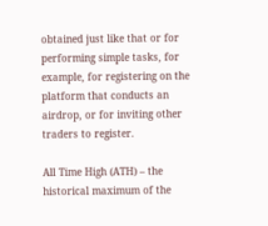obtained just like that or for performing simple tasks, for example, for registering on the platform that conducts an airdrop, or for inviting other traders to register.

All Time High (ATH) – the historical maximum of the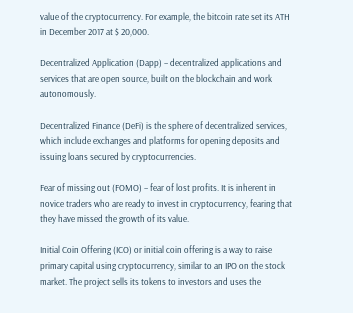value of the cryptocurrency. For example, the bitcoin rate set its ATH in December 2017 at $ 20,000.

Decentralized Application (Dapp) – decentralized applications and services that are open source, built on the blockchain and work autonomously.

Decentralized Finance (DeFi) is the sphere of decentralized services, which include exchanges and platforms for opening deposits and issuing loans secured by cryptocurrencies.

Fear of missing out (FOMO) – fear of lost profits. It is inherent in novice traders who are ready to invest in cryptocurrency, fearing that they have missed the growth of its value.

Initial Coin Offering (ICO) or initial coin offering is a way to raise primary capital using cryptocurrency, similar to an IPO on the stock market. The project sells its tokens to investors and uses the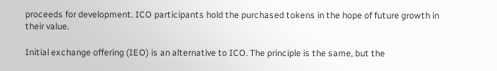proceeds for development. ICO participants hold the purchased tokens in the hope of future growth in their value.

Initial exchange offering (IEO) is an alternative to ICO. The principle is the same, but the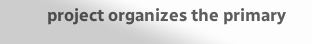project organizes the primary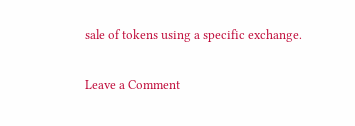sale of tokens using a specific exchange.

Leave a Comment